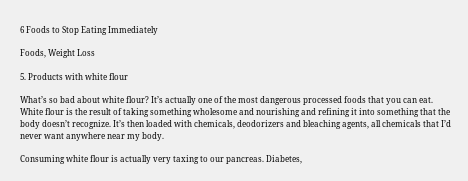6 Foods to Stop Eating Immediately

Foods, Weight Loss

5. Products with white flour

What’s so bad about white flour? It’s actually one of the most dangerous processed foods that you can eat. White flour is the result of taking something wholesome and nourishing and refining it into something that the body doesn’t recognize. It’s then loaded with chemicals, deodorizers and bleaching agents, all chemicals that I’d never want anywhere near my body.

Consuming white flour is actually very taxing to our pancreas. Diabetes,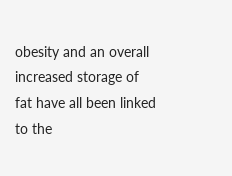obesity and an overall increased storage of fat have all been linked to the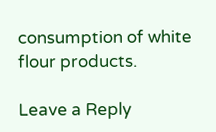consumption of white flour products.

Leave a Reply